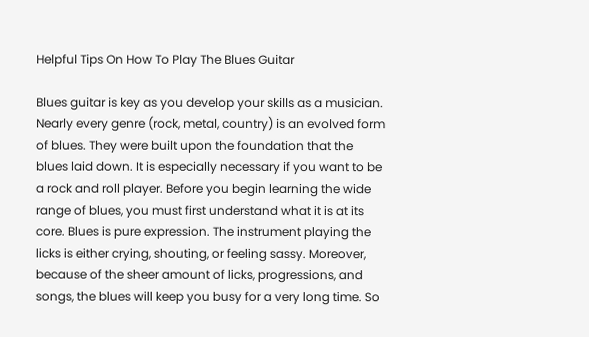Helpful Tips On How To Play The Blues Guitar

Blues guitar is key as you develop your skills as a musician. Nearly every genre (rock, metal, country) is an evolved form of blues. They were built upon the foundation that the blues laid down. It is especially necessary if you want to be a rock and roll player. Before you begin learning the wide range of blues, you must first understand what it is at its core. Blues is pure expression. The instrument playing the licks is either crying, shouting, or feeling sassy. Moreover, because of the sheer amount of licks, progressions, and songs, the blues will keep you busy for a very long time. So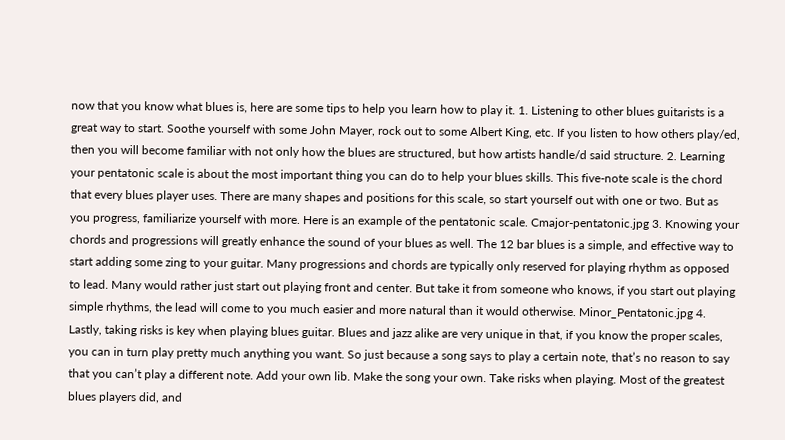now that you know what blues is, here are some tips to help you learn how to play it. 1. Listening to other blues guitarists is a great way to start. Soothe yourself with some John Mayer, rock out to some Albert King, etc. If you listen to how others play/ed, then you will become familiar with not only how the blues are structured, but how artists handle/d said structure. 2. Learning your pentatonic scale is about the most important thing you can do to help your blues skills. This five-note scale is the chord that every blues player uses. There are many shapes and positions for this scale, so start yourself out with one or two. But as you progress, familiarize yourself with more. Here is an example of the pentatonic scale. Cmajor-pentatonic.jpg 3. Knowing your chords and progressions will greatly enhance the sound of your blues as well. The 12 bar blues is a simple, and effective way to start adding some zing to your guitar. Many progressions and chords are typically only reserved for playing rhythm as opposed to lead. Many would rather just start out playing front and center. But take it from someone who knows, if you start out playing simple rhythms, the lead will come to you much easier and more natural than it would otherwise. Minor_Pentatonic.jpg 4. Lastly, taking risks is key when playing blues guitar. Blues and jazz alike are very unique in that, if you know the proper scales, you can in turn play pretty much anything you want. So just because a song says to play a certain note, that’s no reason to say that you can’t play a different note. Add your own lib. Make the song your own. Take risks when playing. Most of the greatest blues players did, and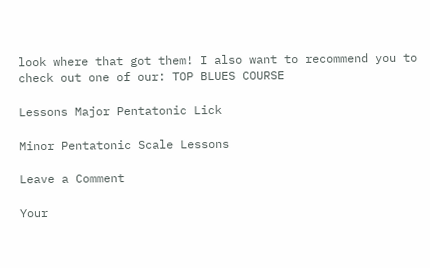look where that got them! I also want to recommend you to check out one of our: TOP BLUES COURSE

Lessons Major Pentatonic Lick

Minor Pentatonic Scale Lessons

Leave a Comment

Your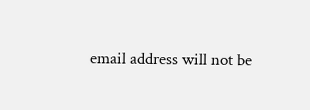email address will not be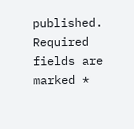published. Required fields are marked *